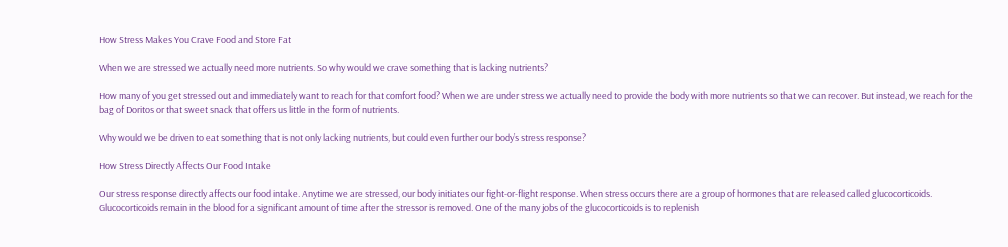How Stress Makes You Crave Food and Store Fat

When we are stressed we actually need more nutrients. So why would we crave something that is lacking nutrients?

How many of you get stressed out and immediately want to reach for that comfort food? When we are under stress we actually need to provide the body with more nutrients so that we can recover. But instead, we reach for the bag of Doritos or that sweet snack that offers us little in the form of nutrients.

Why would we be driven to eat something that is not only lacking nutrients, but could even further our body’s stress response?

How Stress Directly Affects Our Food Intake

Our stress response directly affects our food intake. Anytime we are stressed, our body initiates our fight-or-flight response. When stress occurs there are a group of hormones that are released called glucocorticoids. Glucocorticoids remain in the blood for a significant amount of time after the stressor is removed. One of the many jobs of the glucocorticoids is to replenish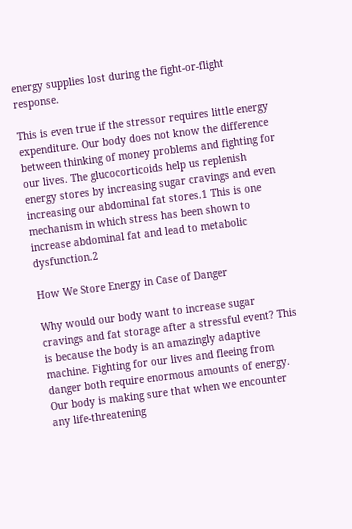energy supplies lost during the fight-or-flight response.

This is even true if the stressor requires little energy expenditure. Our body does not know the difference between thinking of money problems and fighting for our lives. The glucocorticoids help us replenish energy stores by increasing sugar cravings and even increasing our abdominal fat stores.1 This is one mechanism in which stress has been shown to increase abdominal fat and lead to metabolic dysfunction.2

How We Store Energy in Case of Danger

Why would our body want to increase sugar cravings and fat storage after a stressful event? This is because the body is an amazingly adaptive machine. Fighting for our lives and fleeing from danger both require enormous amounts of energy. Our body is making sure that when we encounter any life-threatening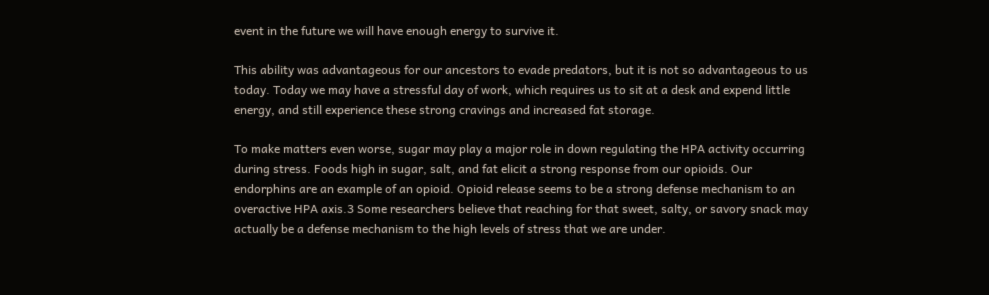event in the future we will have enough energy to survive it.

This ability was advantageous for our ancestors to evade predators, but it is not so advantageous to us today. Today we may have a stressful day of work, which requires us to sit at a desk and expend little energy, and still experience these strong cravings and increased fat storage.

To make matters even worse, sugar may play a major role in down regulating the HPA activity occurring during stress. Foods high in sugar, salt, and fat elicit a strong response from our opioids. Our endorphins are an example of an opioid. Opioid release seems to be a strong defense mechanism to an overactive HPA axis.3 Some researchers believe that reaching for that sweet, salty, or savory snack may actually be a defense mechanism to the high levels of stress that we are under.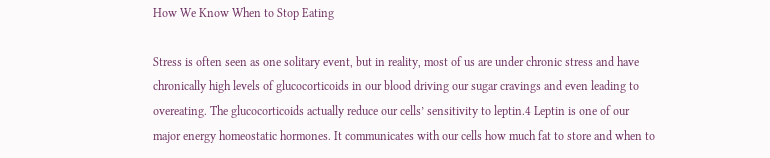How We Know When to Stop Eating

Stress is often seen as one solitary event, but in reality, most of us are under chronic stress and have chronically high levels of glucocorticoids in our blood driving our sugar cravings and even leading to overeating. The glucocorticoids actually reduce our cells’ sensitivity to leptin.4 Leptin is one of our major energy homeostatic hormones. It communicates with our cells how much fat to store and when to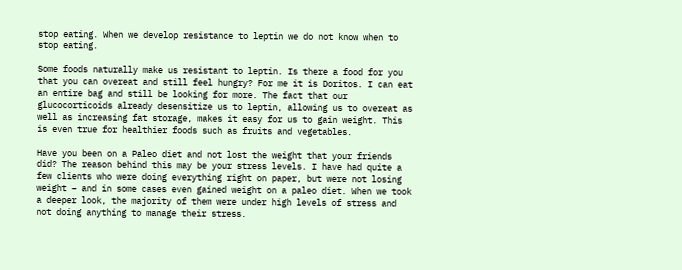stop eating. When we develop resistance to leptin we do not know when to stop eating.

Some foods naturally make us resistant to leptin. Is there a food for you that you can overeat and still feel hungry? For me it is Doritos. I can eat an entire bag and still be looking for more. The fact that our glucocorticoids already desensitize us to leptin, allowing us to overeat as well as increasing fat storage, makes it easy for us to gain weight. This is even true for healthier foods such as fruits and vegetables.

Have you been on a Paleo diet and not lost the weight that your friends did? The reason behind this may be your stress levels. I have had quite a few clients who were doing everything right on paper, but were not losing weight – and in some cases even gained weight on a paleo diet. When we took a deeper look, the majority of them were under high levels of stress and not doing anything to manage their stress.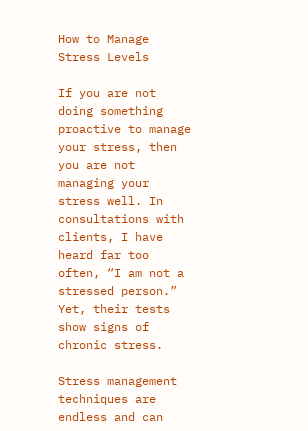How to Manage Stress Levels

If you are not doing something proactive to manage your stress, then you are not managing your stress well. In consultations with clients, I have heard far too often, “I am not a stressed person.” Yet, their tests show signs of chronic stress.

Stress management techniques are endless and can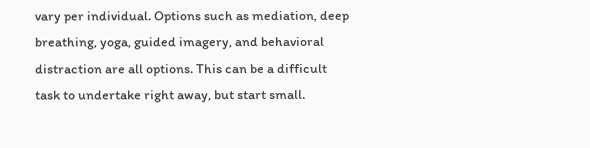vary per individual. Options such as mediation, deep breathing, yoga, guided imagery, and behavioral distraction are all options. This can be a difficult task to undertake right away, but start small.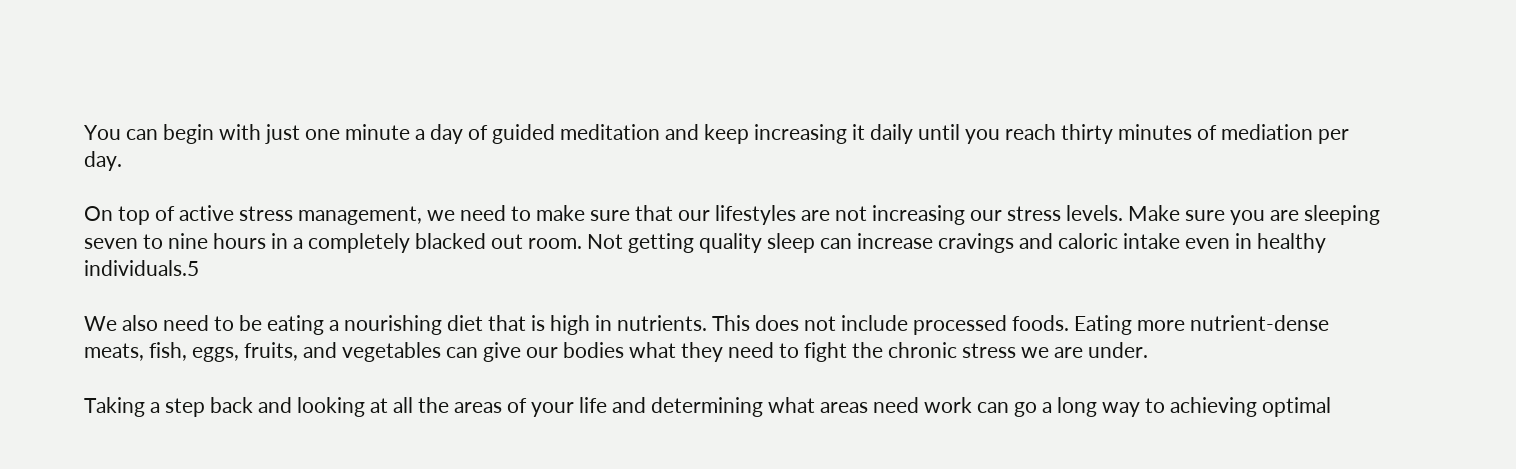You can begin with just one minute a day of guided meditation and keep increasing it daily until you reach thirty minutes of mediation per day.

On top of active stress management, we need to make sure that our lifestyles are not increasing our stress levels. Make sure you are sleeping seven to nine hours in a completely blacked out room. Not getting quality sleep can increase cravings and caloric intake even in healthy individuals.5

We also need to be eating a nourishing diet that is high in nutrients. This does not include processed foods. Eating more nutrient-dense meats, fish, eggs, fruits, and vegetables can give our bodies what they need to fight the chronic stress we are under.

Taking a step back and looking at all the areas of your life and determining what areas need work can go a long way to achieving optimal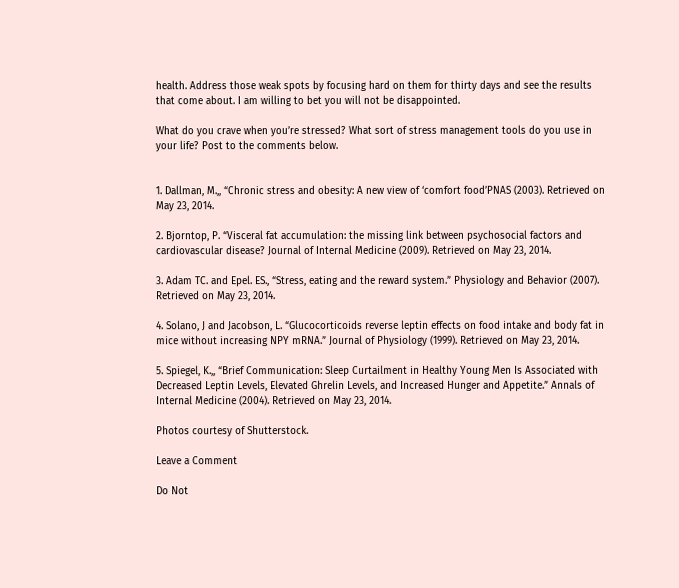health. Address those weak spots by focusing hard on them for thirty days and see the results that come about. I am willing to bet you will not be disappointed.

What do you crave when you’re stressed? What sort of stress management tools do you use in your life? Post to the comments below.


1. Dallman, M.,, “Chronic stress and obesity: A new view of ‘comfort food’PNAS (2003). Retrieved on May 23, 2014.

2. Bjorntop, P. “Visceral fat accumulation: the missing link between psychosocial factors and cardiovascular disease? Journal of Internal Medicine (2009). Retrieved on May 23, 2014.

3. Adam TC. and Epel. ES., “Stress, eating and the reward system.” Physiology and Behavior (2007). Retrieved on May 23, 2014.

4. Solano, J and Jacobson, L. “Glucocorticoids reverse leptin effects on food intake and body fat in mice without increasing NPY mRNA.” Journal of Physiology (1999). Retrieved on May 23, 2014.

5. Spiegel, K.,, “Brief Communication: Sleep Curtailment in Healthy Young Men Is Associated with Decreased Leptin Levels, Elevated Ghrelin Levels, and Increased Hunger and Appetite.” Annals of Internal Medicine (2004). Retrieved on May 23, 2014.

Photos courtesy of Shutterstock.

Leave a Comment

Do Not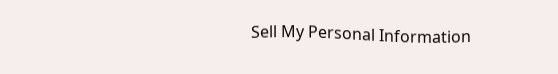Sell My Personal Information